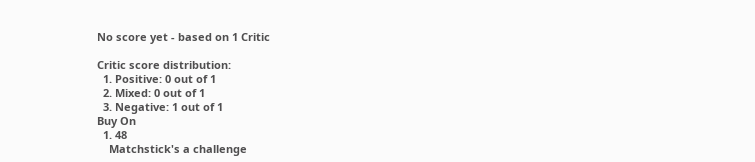No score yet - based on 1 Critic

Critic score distribution:
  1. Positive: 0 out of 1
  2. Mixed: 0 out of 1
  3. Negative: 1 out of 1
Buy On
  1. 48
    Matchstick's a challenge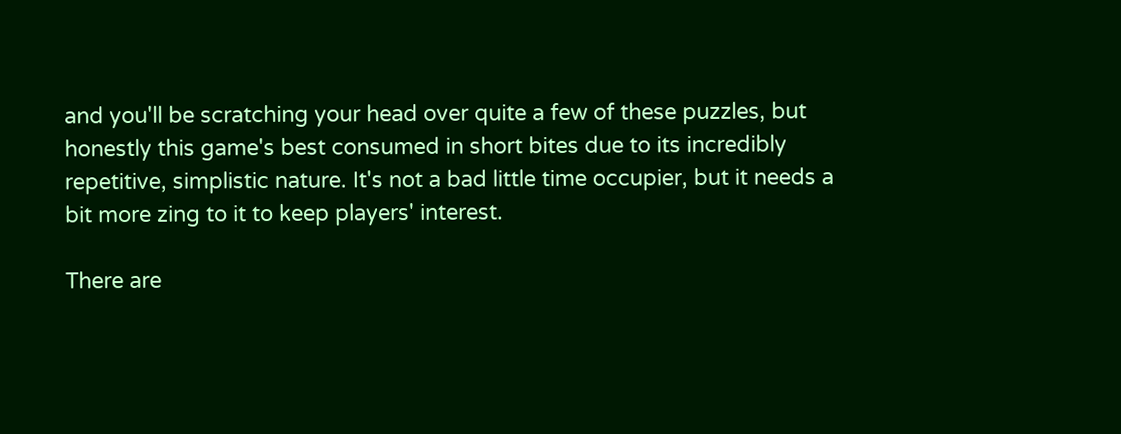and you'll be scratching your head over quite a few of these puzzles, but honestly this game's best consumed in short bites due to its incredibly repetitive, simplistic nature. It's not a bad little time occupier, but it needs a bit more zing to it to keep players' interest.

There are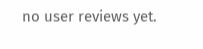no user reviews yet.